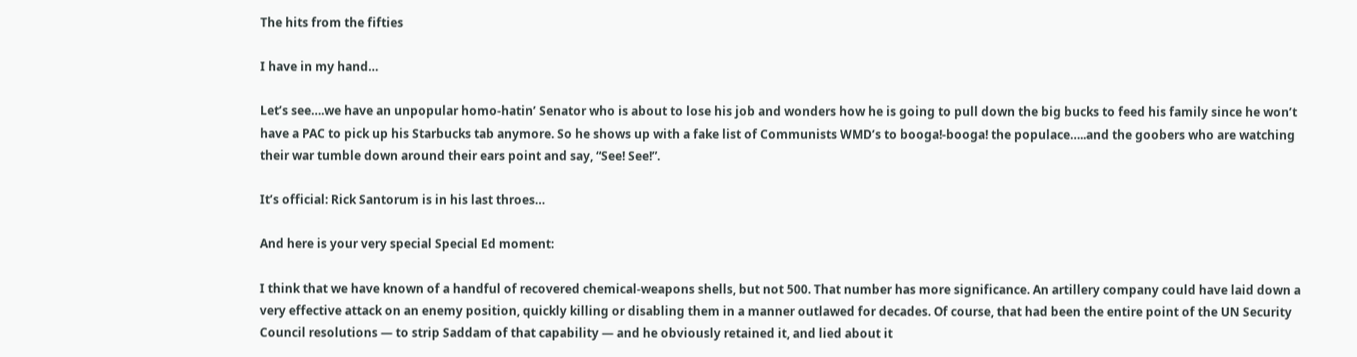The hits from the fifties

I have in my hand…

Let’s see….we have an unpopular homo-hatin’ Senator who is about to lose his job and wonders how he is going to pull down the big bucks to feed his family since he won’t have a PAC to pick up his Starbucks tab anymore. So he shows up with a fake list of Communists WMD’s to booga!-booga! the populace…..and the goobers who are watching their war tumble down around their ears point and say, “See! See!”.

It’s official: Rick Santorum is in his last throes…

And here is your very special Special Ed moment:

I think that we have known of a handful of recovered chemical-weapons shells, but not 500. That number has more significance. An artillery company could have laid down a very effective attack on an enemy position, quickly killing or disabling them in a manner outlawed for decades. Of course, that had been the entire point of the UN Security Council resolutions — to strip Saddam of that capability — and he obviously retained it, and lied about it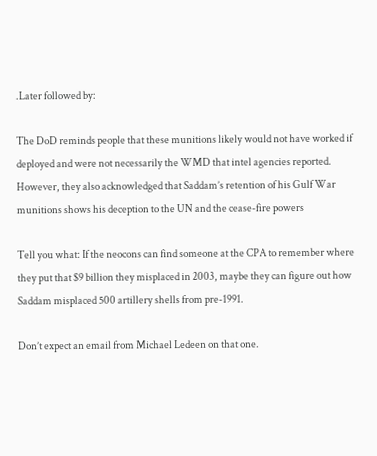.Later followed by:

The DoD reminds people that these munitions likely would not have worked if deployed and were not necessarily the WMD that intel agencies reported. However, they also acknowledged that Saddam’s retention of his Gulf War munitions shows his deception to the UN and the cease-fire powers

Tell you what: If the neocons can find someone at the CPA to remember where they put that $9 billion they misplaced in 2003, maybe they can figure out how Saddam misplaced 500 artillery shells from pre-1991.

Don’t expect an email from Michael Ledeen on that one.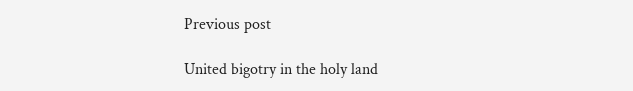Previous post

United bigotry in the holy land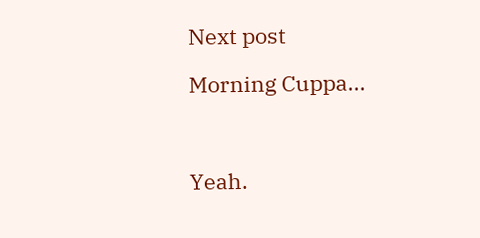Next post

Morning Cuppa...



Yeah.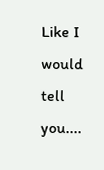Like I would tell you....